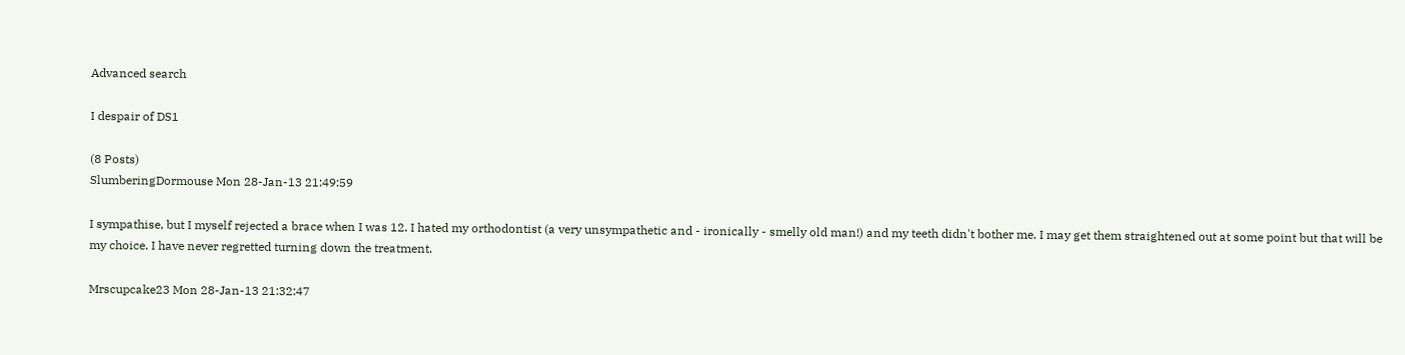Advanced search

I despair of DS1

(8 Posts)
SlumberingDormouse Mon 28-Jan-13 21:49:59

I sympathise, but I myself rejected a brace when I was 12. I hated my orthodontist (a very unsympathetic and - ironically - smelly old man!) and my teeth didn't bother me. I may get them straightened out at some point but that will be my choice. I have never regretted turning down the treatment.

Mrscupcake23 Mon 28-Jan-13 21:32:47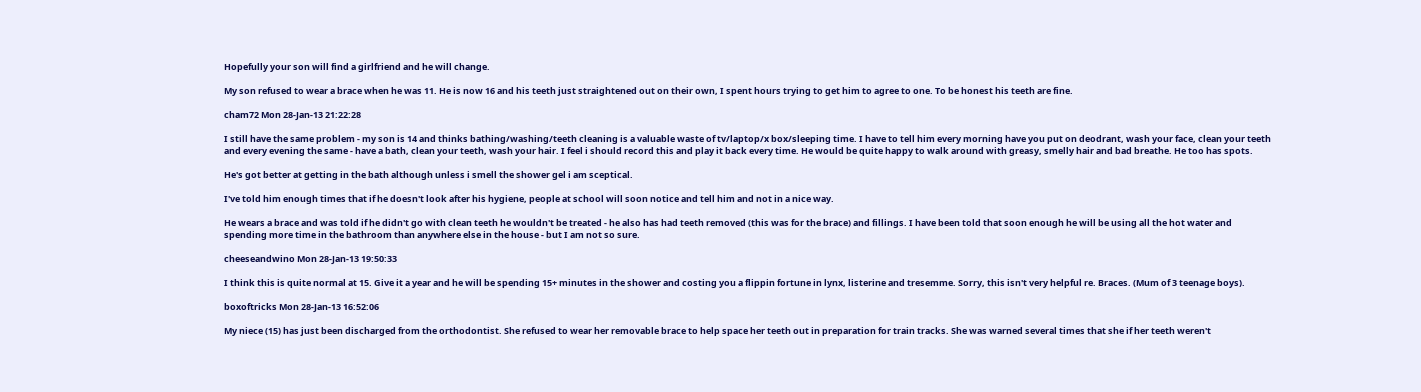Hopefully your son will find a girlfriend and he will change.

My son refused to wear a brace when he was 11. He is now 16 and his teeth just straightened out on their own, I spent hours trying to get him to agree to one. To be honest his teeth are fine.

cham72 Mon 28-Jan-13 21:22:28

I still have the same problem - my son is 14 and thinks bathing/washing/teeth cleaning is a valuable waste of tv/laptop/x box/sleeping time. I have to tell him every morning have you put on deodrant, wash your face, clean your teeth and every evening the same - have a bath, clean your teeth, wash your hair. I feel i should record this and play it back every time. He would be quite happy to walk around with greasy, smelly hair and bad breathe. He too has spots.

He's got better at getting in the bath although unless i smell the shower gel i am sceptical.

I've told him enough times that if he doesn't look after his hygiene, people at school will soon notice and tell him and not in a nice way.

He wears a brace and was told if he didn't go with clean teeth he wouldn't be treated - he also has had teeth removed (this was for the brace) and fillings. I have been told that soon enough he will be using all the hot water and spending more time in the bathroom than anywhere else in the house - but I am not so sure.

cheeseandwino Mon 28-Jan-13 19:50:33

I think this is quite normal at 15. Give it a year and he will be spending 15+ minutes in the shower and costing you a flippin fortune in lynx, listerine and tresemme. Sorry, this isn't very helpful re. Braces. (Mum of 3 teenage boys).

boxoftricks Mon 28-Jan-13 16:52:06

My niece (15) has just been discharged from the orthodontist. She refused to wear her removable brace to help space her teeth out in preparation for train tracks. She was warned several times that she if her teeth weren't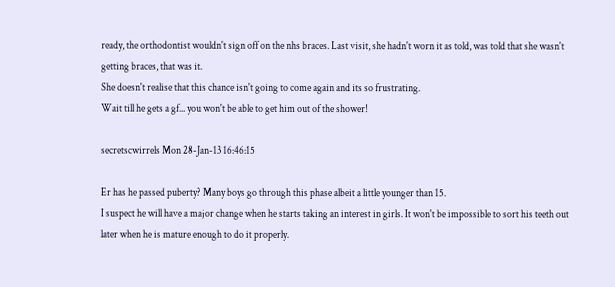ready, the orthodontist wouldn't sign off on the nhs braces. Last visit, she hadn't worn it as told, was told that she wasn't getting braces, that was it.
She doesn't realise that this chance isn't going to come again and its so frustrating.
Wait till he gets a gf... you won't be able to get him out of the shower!

secretscwirrels Mon 28-Jan-13 16:46:15

Er has he passed puberty? Many boys go through this phase albeit a little younger than 15.
I suspect he will have a major change when he starts taking an interest in girls. It won't be impossible to sort his teeth out later when he is mature enough to do it properly.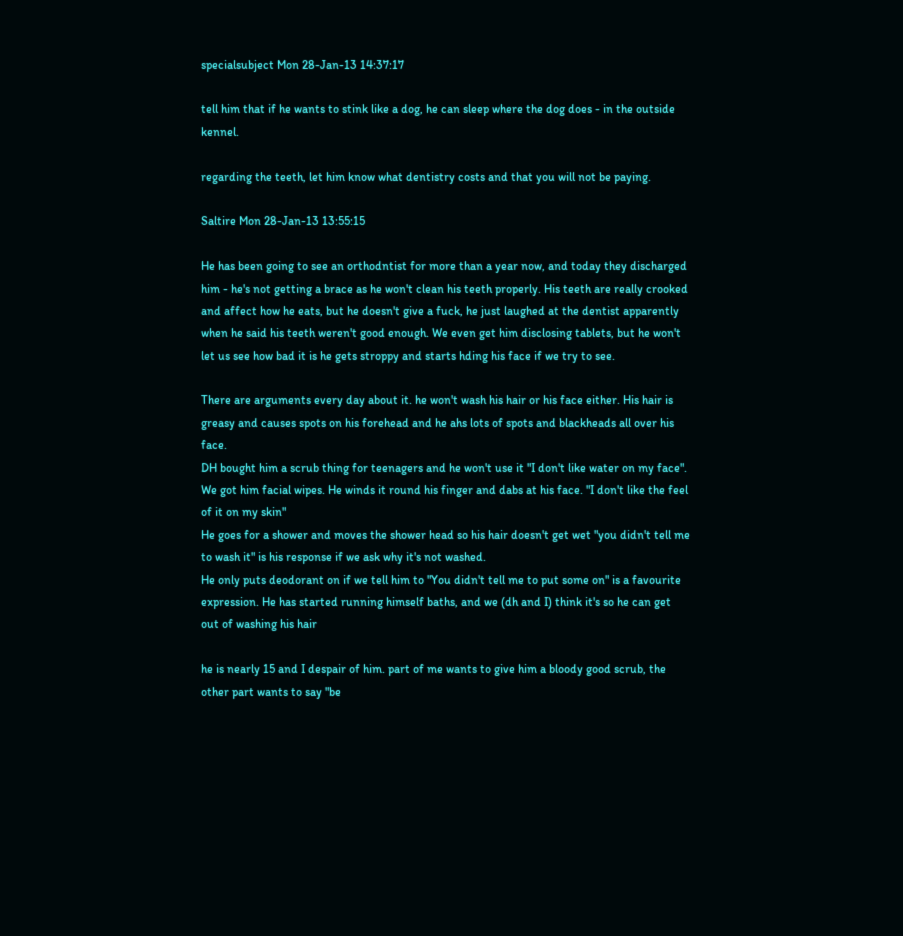specialsubject Mon 28-Jan-13 14:37:17

tell him that if he wants to stink like a dog, he can sleep where the dog does - in the outside kennel.

regarding the teeth, let him know what dentistry costs and that you will not be paying.

Saltire Mon 28-Jan-13 13:55:15

He has been going to see an orthodntist for more than a year now, and today they discharged him - he's not getting a brace as he won't clean his teeth properly. His teeth are really crooked and affect how he eats, but he doesn't give a fuck, he just laughed at the dentist apparently when he said his teeth weren't good enough. We even get him disclosing tablets, but he won't let us see how bad it is he gets stroppy and starts hding his face if we try to see.

There are arguments every day about it. he won't wash his hair or his face either. His hair is greasy and causes spots on his forehead and he ahs lots of spots and blackheads all over his face.
DH bought him a scrub thing for teenagers and he won't use it "I don't like water on my face". We got him facial wipes. He winds it round his finger and dabs at his face. "I don't like the feel of it on my skin"
He goes for a shower and moves the shower head so his hair doesn't get wet "you didn't tell me to wash it" is his response if we ask why it's not washed.
He only puts deodorant on if we tell him to "You didn't tell me to put some on" is a favourite expression. He has started running himself baths, and we (dh and I) think it's so he can get out of washing his hair

he is nearly 15 and I despair of him. part of me wants to give him a bloody good scrub, the other part wants to say "be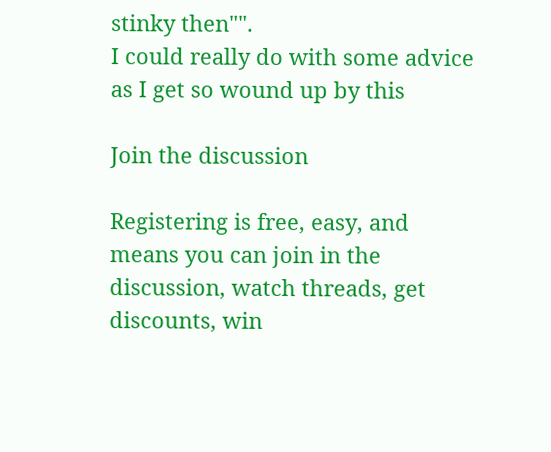stinky then"".
I could really do with some advice as I get so wound up by this

Join the discussion

Registering is free, easy, and means you can join in the discussion, watch threads, get discounts, win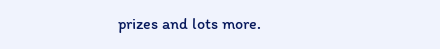prizes and lots more.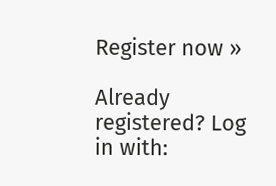Register now »

Already registered? Log in with: